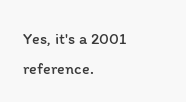Yes, it's a 2001 reference.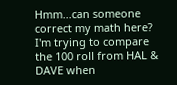Hmm...can someone correct my math here? I'm trying to compare the 100 roll from HAL & DAVE when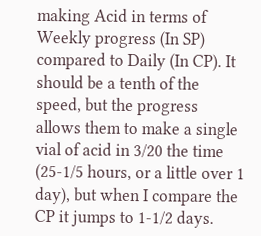making Acid in terms of Weekly progress (In SP) compared to Daily (In CP). It should be a tenth of the speed, but the progress allows them to make a single vial of acid in 3/20 the time (25-1/5 hours, or a little over 1 day), but when I compare the CP it jumps to 1-1/2 days.